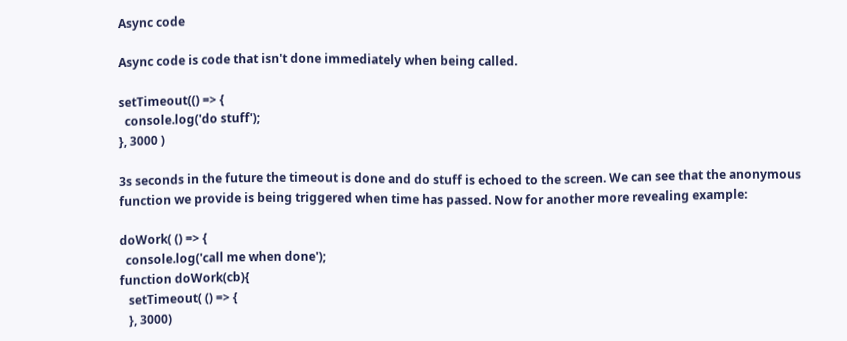Async code

Async code is code that isn't done immediately when being called.

setTimeout(() => {
  console.log('do stuff');
}, 3000 )

3s seconds in the future the timeout is done and do stuff is echoed to the screen. We can see that the anonymous function we provide is being triggered when time has passed. Now for another more revealing example:

doWork( () => {
  console.log('call me when done');
function doWork(cb){
   setTimeout( () => {
   }, 3000)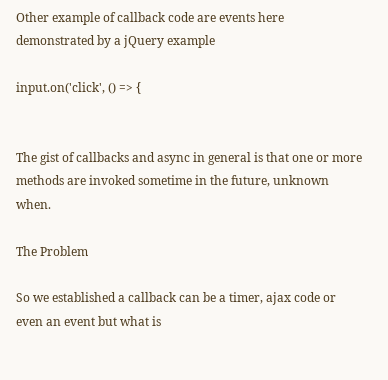Other example of callback code are events here demonstrated by a jQuery example

input.on('click', () => {


The gist of callbacks and async in general is that one or more methods are invoked sometime in the future, unknown when.

The Problem

So we established a callback can be a timer, ajax code or even an event but what is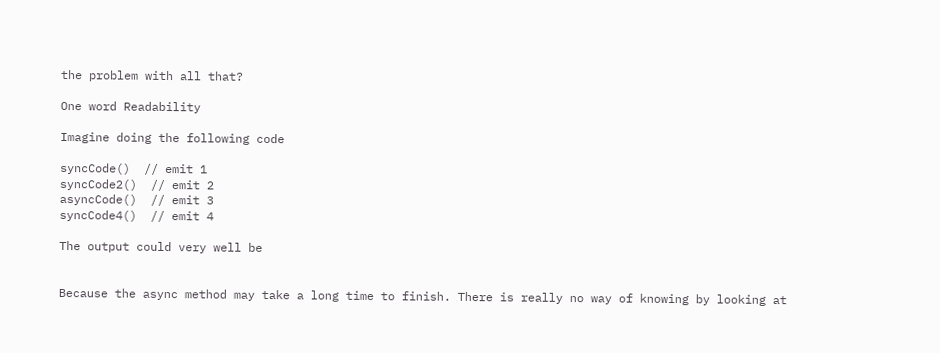the problem with all that?

One word Readability

Imagine doing the following code

syncCode()  // emit 1
syncCode2()  // emit 2
asyncCode()  // emit 3
syncCode4()  // emit 4

The output could very well be


Because the async method may take a long time to finish. There is really no way of knowing by looking at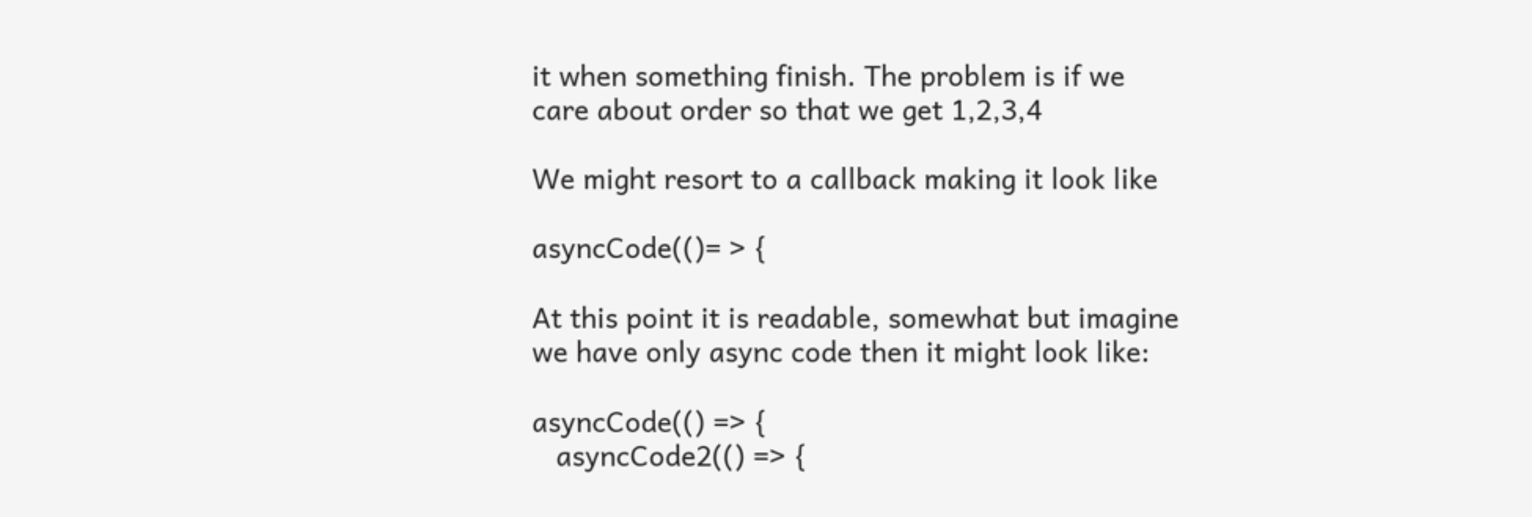it when something finish. The problem is if we care about order so that we get 1,2,3,4

We might resort to a callback making it look like

asyncCode(()= > {

At this point it is readable, somewhat but imagine we have only async code then it might look like:

asyncCode(() => {
   asyncCode2(() => {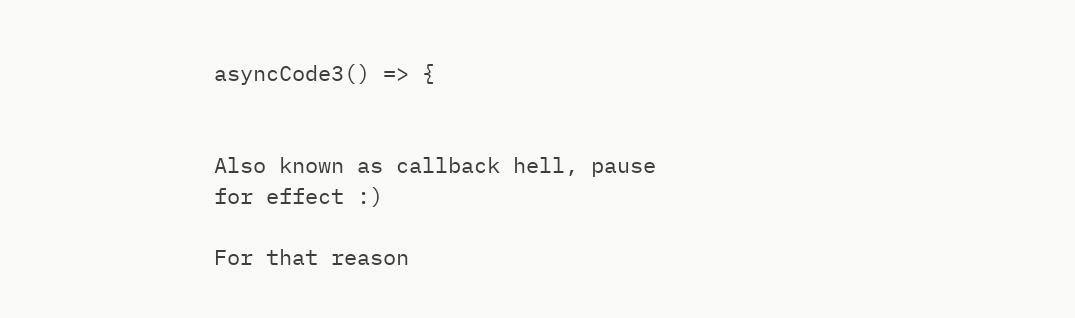asyncCode3() => {


Also known as callback hell, pause for effect :)

For that reason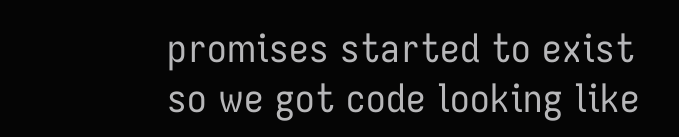promises started to exist so we got code looking like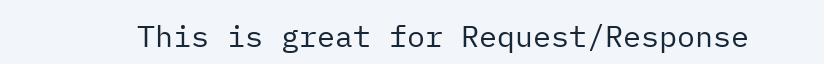This is great for Request/Response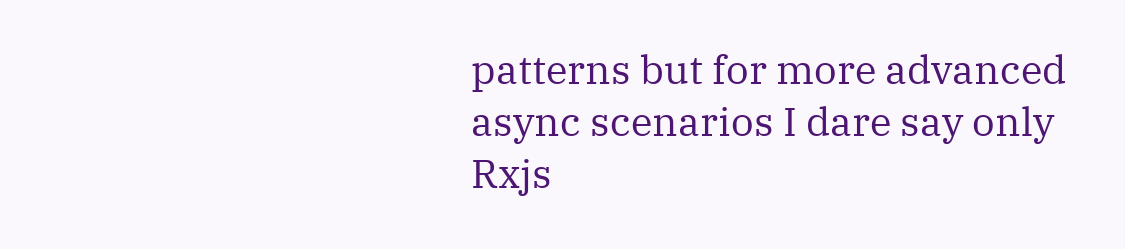patterns but for more advanced async scenarios I dare say only Rxjs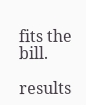fits the bill.

results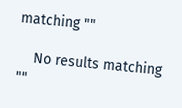matching ""

    No results matching ""